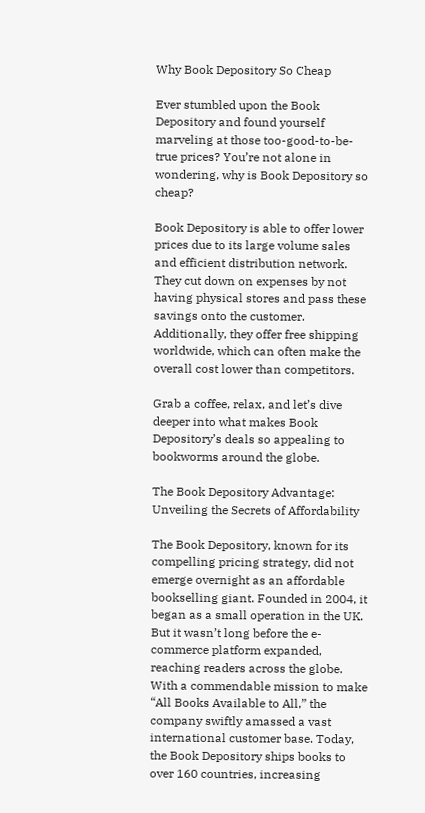Why Book Depository So Cheap

Ever stumbled upon the Book Depository and found yourself marveling at those too-good-to-be-true prices? You’re not alone in wondering, why is Book Depository so cheap?

Book Depository is able to offer lower prices due to its large volume sales and efficient distribution network. They cut down on expenses by not having physical stores and pass these savings onto the customer. Additionally, they offer free shipping worldwide, which can often make the overall cost lower than competitors.

Grab a coffee, relax, and let’s dive deeper into what makes Book Depository’s deals so appealing to bookworms around the globe.

The Book Depository Advantage: Unveiling the Secrets of Affordability

The Book Depository, known for its compelling pricing strategy, did not emerge overnight as an affordable bookselling giant. Founded in 2004, it began as a small operation in the UK. But it wasn’t long before the e-commerce platform expanded, reaching readers across the globe. With a commendable mission to make “All Books Available to All,” the company swiftly amassed a vast international customer base. Today, the Book Depository ships books to over 160 countries, increasing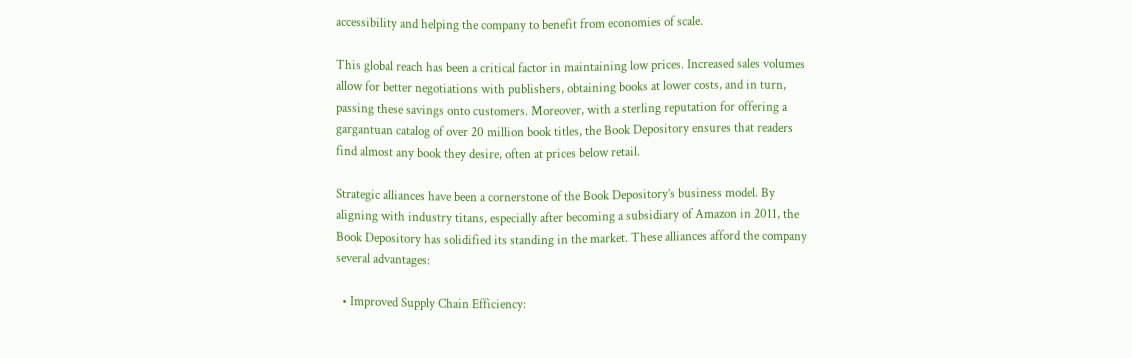accessibility and helping the company to benefit from economies of scale.

This global reach has been a critical factor in maintaining low prices. Increased sales volumes allow for better negotiations with publishers, obtaining books at lower costs, and in turn, passing these savings onto customers. Moreover, with a sterling reputation for offering a gargantuan catalog of over 20 million book titles, the Book Depository ensures that readers find almost any book they desire, often at prices below retail.

Strategic alliances have been a cornerstone of the Book Depository’s business model. By aligning with industry titans, especially after becoming a subsidiary of Amazon in 2011, the Book Depository has solidified its standing in the market. These alliances afford the company several advantages:

  • Improved Supply Chain Efficiency: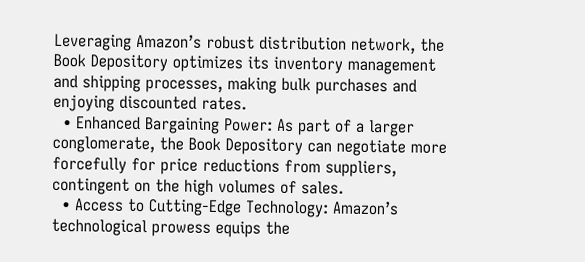Leveraging Amazon’s robust distribution network, the Book Depository optimizes its inventory management and shipping processes, making bulk purchases and enjoying discounted rates.
  • Enhanced Bargaining Power: As part of a larger conglomerate, the Book Depository can negotiate more forcefully for price reductions from suppliers, contingent on the high volumes of sales.
  • Access to Cutting-Edge Technology: Amazon’s technological prowess equips the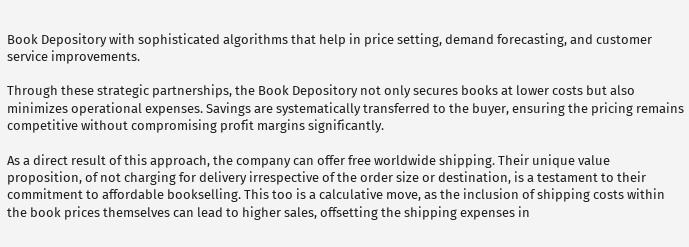Book Depository with sophisticated algorithms that help in price setting, demand forecasting, and customer service improvements.

Through these strategic partnerships, the Book Depository not only secures books at lower costs but also minimizes operational expenses. Savings are systematically transferred to the buyer, ensuring the pricing remains competitive without compromising profit margins significantly.

As a direct result of this approach, the company can offer free worldwide shipping. Their unique value proposition, of not charging for delivery irrespective of the order size or destination, is a testament to their commitment to affordable bookselling. This too is a calculative move, as the inclusion of shipping costs within the book prices themselves can lead to higher sales, offsetting the shipping expenses in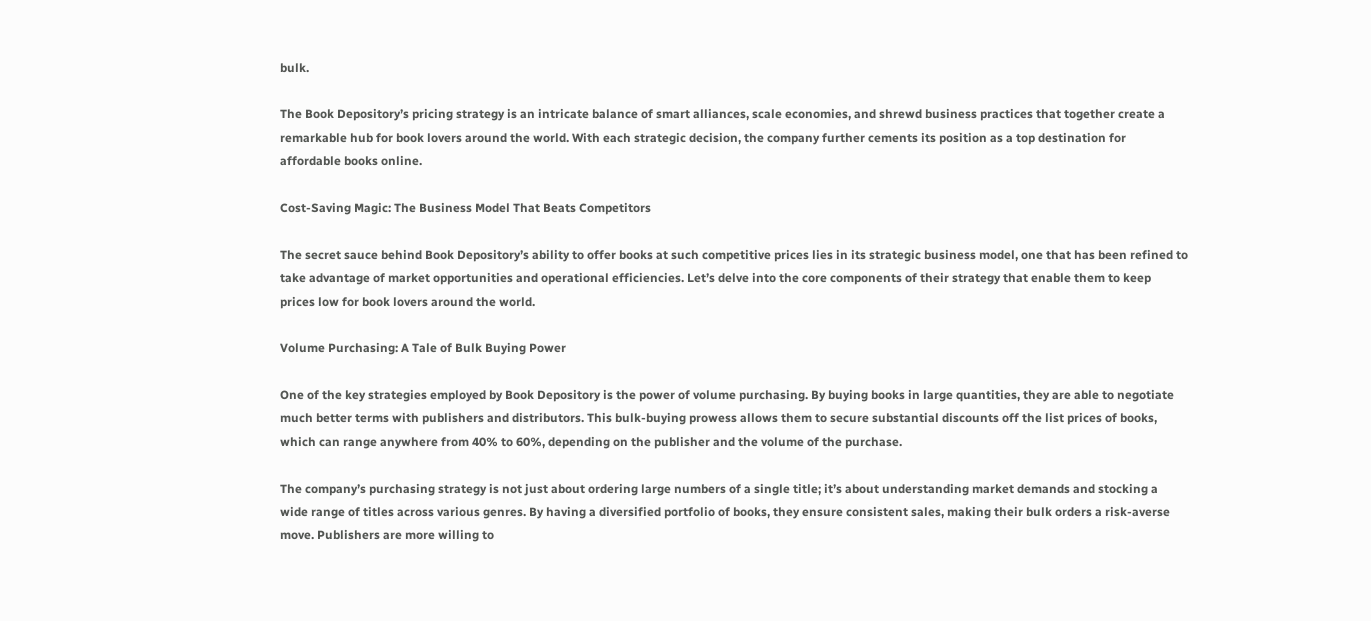bulk.

The Book Depository’s pricing strategy is an intricate balance of smart alliances, scale economies, and shrewd business practices that together create a remarkable hub for book lovers around the world. With each strategic decision, the company further cements its position as a top destination for affordable books online.

Cost-Saving Magic: The Business Model That Beats Competitors

The secret sauce behind Book Depository’s ability to offer books at such competitive prices lies in its strategic business model, one that has been refined to take advantage of market opportunities and operational efficiencies. Let’s delve into the core components of their strategy that enable them to keep prices low for book lovers around the world.

Volume Purchasing: A Tale of Bulk Buying Power

One of the key strategies employed by Book Depository is the power of volume purchasing. By buying books in large quantities, they are able to negotiate much better terms with publishers and distributors. This bulk-buying prowess allows them to secure substantial discounts off the list prices of books, which can range anywhere from 40% to 60%, depending on the publisher and the volume of the purchase.

The company’s purchasing strategy is not just about ordering large numbers of a single title; it’s about understanding market demands and stocking a wide range of titles across various genres. By having a diversified portfolio of books, they ensure consistent sales, making their bulk orders a risk-averse move. Publishers are more willing to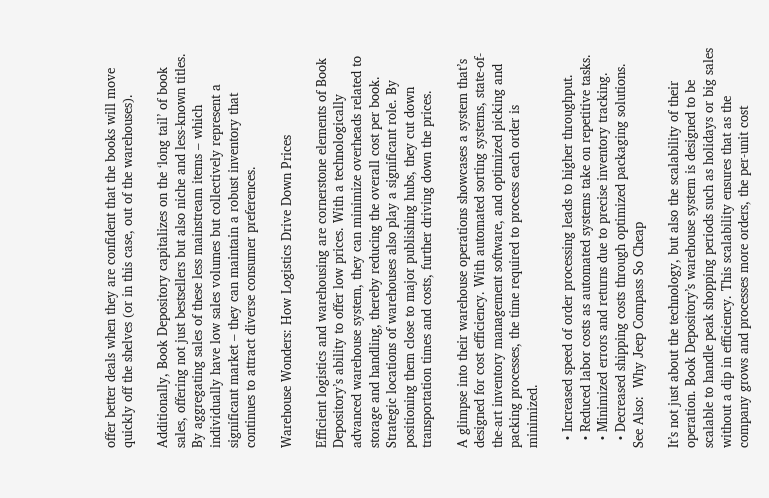offer better deals when they are confident that the books will move quickly off the shelves (or in this case, out of the warehouses).

Additionally, Book Depository capitalizes on the ‘long tail’ of book sales, offering not just bestsellers but also niche and less-known titles. By aggregating sales of these less mainstream items – which individually have low sales volumes but collectively represent a significant market – they can maintain a robust inventory that continues to attract diverse consumer preferences.

Warehouse Wonders: How Logistics Drive Down Prices

Efficient logistics and warehousing are cornerstone elements of Book Depository’s ability to offer low prices. With a technologically advanced warehouse system, they can minimize overheads related to storage and handling, thereby reducing the overall cost per book. Strategic locations of warehouses also play a significant role. By positioning them close to major publishing hubs, they cut down transportation times and costs, further driving down the prices.

A glimpse into their warehouse operations showcases a system that’s designed for cost efficiency. With automated sorting systems, state-of-the-art inventory management software, and optimized picking and packing processes, the time required to process each order is minimized.

  • Increased speed of order processing leads to higher throughput.
  • Reduced labor costs as automated systems take on repetitive tasks.
  • Minimized errors and returns due to precise inventory tracking.
  • Decreased shipping costs through optimized packaging solutions.
See Also:  Why Jeep Compass So Cheap

It’s not just about the technology, but also the scalability of their operation. Book Depository’s warehouse system is designed to be scalable to handle peak shopping periods such as holidays or big sales without a dip in efficiency. This scalability ensures that as the company grows and processes more orders, the per-unit cost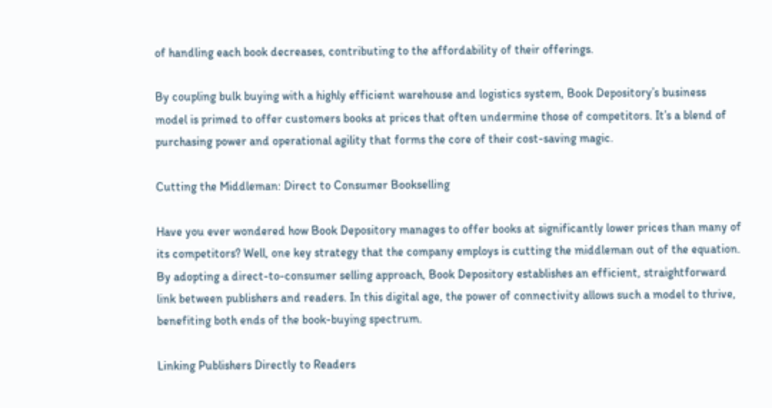of handling each book decreases, contributing to the affordability of their offerings.

By coupling bulk buying with a highly efficient warehouse and logistics system, Book Depository’s business model is primed to offer customers books at prices that often undermine those of competitors. It’s a blend of purchasing power and operational agility that forms the core of their cost-saving magic.

Cutting the Middleman: Direct to Consumer Bookselling

Have you ever wondered how Book Depository manages to offer books at significantly lower prices than many of its competitors? Well, one key strategy that the company employs is cutting the middleman out of the equation. By adopting a direct-to-consumer selling approach, Book Depository establishes an efficient, straightforward link between publishers and readers. In this digital age, the power of connectivity allows such a model to thrive, benefiting both ends of the book-buying spectrum.

Linking Publishers Directly to Readers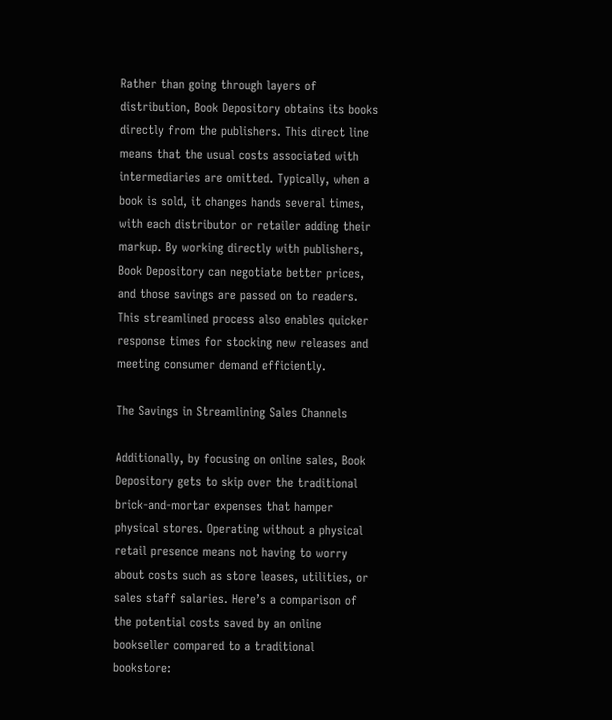Rather than going through layers of distribution, Book Depository obtains its books directly from the publishers. This direct line means that the usual costs associated with intermediaries are omitted. Typically, when a book is sold, it changes hands several times, with each distributor or retailer adding their markup. By working directly with publishers, Book Depository can negotiate better prices, and those savings are passed on to readers. This streamlined process also enables quicker response times for stocking new releases and meeting consumer demand efficiently.

The Savings in Streamlining Sales Channels

Additionally, by focusing on online sales, Book Depository gets to skip over the traditional brick-and-mortar expenses that hamper physical stores. Operating without a physical retail presence means not having to worry about costs such as store leases, utilities, or sales staff salaries. Here’s a comparison of the potential costs saved by an online bookseller compared to a traditional bookstore: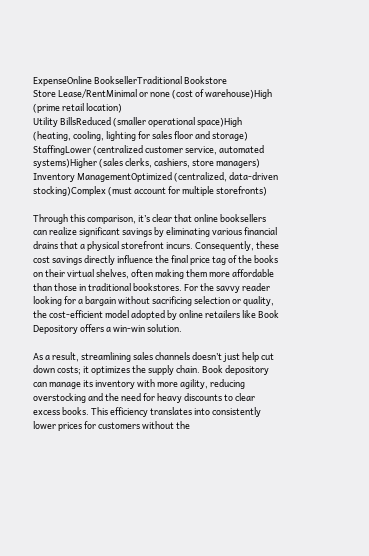ExpenseOnline BooksellerTraditional Bookstore
Store Lease/RentMinimal or none (cost of warehouse)High (prime retail location)
Utility BillsReduced (smaller operational space)High (heating, cooling, lighting for sales floor and storage)
StaffingLower (centralized customer service, automated systems)Higher (sales clerks, cashiers, store managers)
Inventory ManagementOptimized (centralized, data-driven stocking)Complex (must account for multiple storefronts)

Through this comparison, it’s clear that online booksellers can realize significant savings by eliminating various financial drains that a physical storefront incurs. Consequently, these cost savings directly influence the final price tag of the books on their virtual shelves, often making them more affordable than those in traditional bookstores. For the savvy reader looking for a bargain without sacrificing selection or quality, the cost-efficient model adopted by online retailers like Book Depository offers a win-win solution.

As a result, streamlining sales channels doesn’t just help cut down costs; it optimizes the supply chain. Book depository can manage its inventory with more agility, reducing overstocking and the need for heavy discounts to clear excess books. This efficiency translates into consistently lower prices for customers without the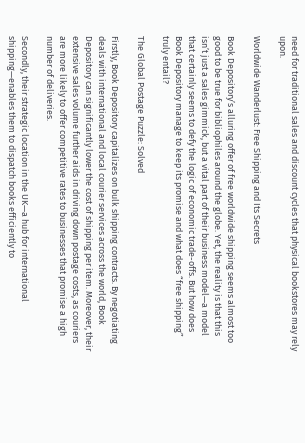need for traditional sales and discount cycles that physical bookstores may rely upon.

Worldwide Wanderlust: Free Shipping and Its Secrets

Book Depository’s alluring offer of free worldwide shipping seems almost too good to be true for bibliophiles around the globe. Yet, the reality is that this isn’t just a sales gimmick, but a vital part of their business model—a model that certainly seems to defy the logic of economic trade-offs. But how does Book Depository manage to keep its promise and what does “free shipping” truly entail?

The Global Postage Puzzle: Solved

Firstly, Book Depository capitalizes on bulk shipping contracts. By negotiating deals with international and local courier services across the world, Book Depository can significantly lower the cost of shipping per item. Moreover, their extensive sales volume further aids in driving down postage costs, as couriers are more likely to offer competitive rates to businesses that promise a high number of deliveries.

Secondly, their strategic location in the UK—a hub for international shipping—enables them to dispatch books efficiently to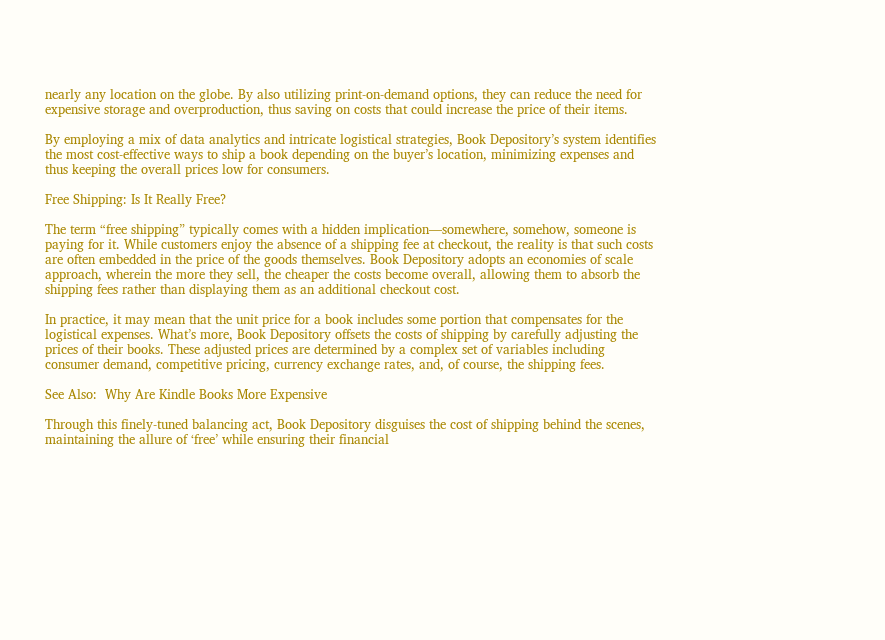nearly any location on the globe. By also utilizing print-on-demand options, they can reduce the need for expensive storage and overproduction, thus saving on costs that could increase the price of their items.

By employing a mix of data analytics and intricate logistical strategies, Book Depository’s system identifies the most cost-effective ways to ship a book depending on the buyer’s location, minimizing expenses and thus keeping the overall prices low for consumers.

Free Shipping: Is It Really Free?

The term “free shipping” typically comes with a hidden implication—somewhere, somehow, someone is paying for it. While customers enjoy the absence of a shipping fee at checkout, the reality is that such costs are often embedded in the price of the goods themselves. Book Depository adopts an economies of scale approach, wherein the more they sell, the cheaper the costs become overall, allowing them to absorb the shipping fees rather than displaying them as an additional checkout cost.

In practice, it may mean that the unit price for a book includes some portion that compensates for the logistical expenses. What’s more, Book Depository offsets the costs of shipping by carefully adjusting the prices of their books. These adjusted prices are determined by a complex set of variables including consumer demand, competitive pricing, currency exchange rates, and, of course, the shipping fees.

See Also:  Why Are Kindle Books More Expensive

Through this finely-tuned balancing act, Book Depository disguises the cost of shipping behind the scenes, maintaining the allure of ‘free’ while ensuring their financial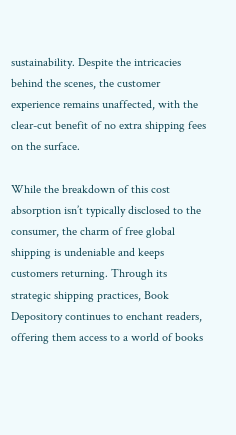sustainability. Despite the intricacies behind the scenes, the customer experience remains unaffected, with the clear-cut benefit of no extra shipping fees on the surface.

While the breakdown of this cost absorption isn’t typically disclosed to the consumer, the charm of free global shipping is undeniable and keeps customers returning. Through its strategic shipping practices, Book Depository continues to enchant readers, offering them access to a world of books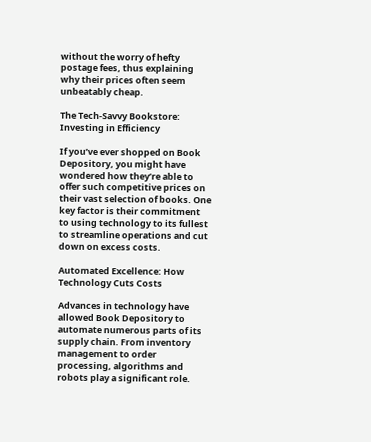without the worry of hefty postage fees, thus explaining why their prices often seem unbeatably cheap.

The Tech-Savvy Bookstore: Investing in Efficiency

If you’ve ever shopped on Book Depository, you might have wondered how they’re able to offer such competitive prices on their vast selection of books. One key factor is their commitment to using technology to its fullest to streamline operations and cut down on excess costs.

Automated Excellence: How Technology Cuts Costs

Advances in technology have allowed Book Depository to automate numerous parts of its supply chain. From inventory management to order processing, algorithms and robots play a significant role.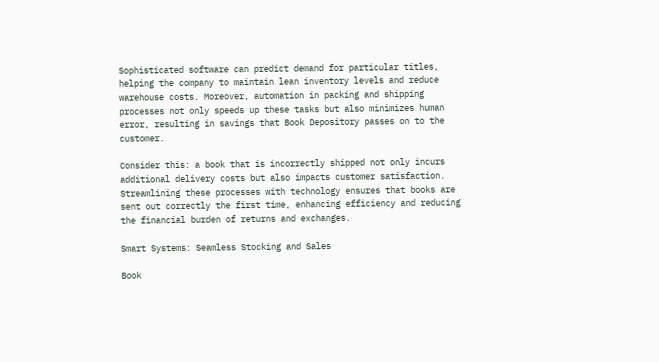Sophisticated software can predict demand for particular titles, helping the company to maintain lean inventory levels and reduce warehouse costs. Moreover, automation in packing and shipping processes not only speeds up these tasks but also minimizes human error, resulting in savings that Book Depository passes on to the customer.

Consider this: a book that is incorrectly shipped not only incurs additional delivery costs but also impacts customer satisfaction. Streamlining these processes with technology ensures that books are sent out correctly the first time, enhancing efficiency and reducing the financial burden of returns and exchanges.

Smart Systems: Seamless Stocking and Sales

Book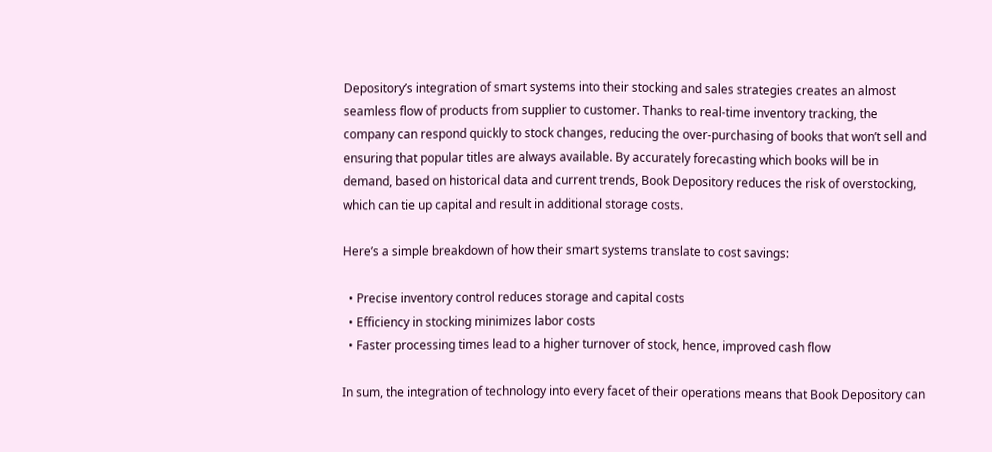Depository’s integration of smart systems into their stocking and sales strategies creates an almost seamless flow of products from supplier to customer. Thanks to real-time inventory tracking, the company can respond quickly to stock changes, reducing the over-purchasing of books that won’t sell and ensuring that popular titles are always available. By accurately forecasting which books will be in demand, based on historical data and current trends, Book Depository reduces the risk of overstocking, which can tie up capital and result in additional storage costs.

Here’s a simple breakdown of how their smart systems translate to cost savings:

  • Precise inventory control reduces storage and capital costs
  • Efficiency in stocking minimizes labor costs
  • Faster processing times lead to a higher turnover of stock, hence, improved cash flow

In sum, the integration of technology into every facet of their operations means that Book Depository can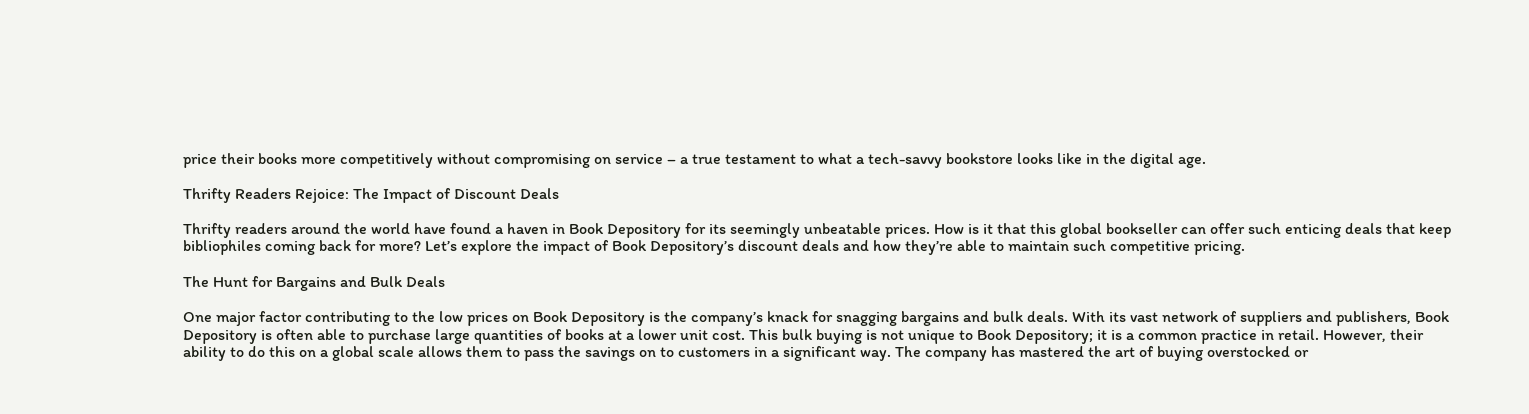price their books more competitively without compromising on service – a true testament to what a tech-savvy bookstore looks like in the digital age.

Thrifty Readers Rejoice: The Impact of Discount Deals

Thrifty readers around the world have found a haven in Book Depository for its seemingly unbeatable prices. How is it that this global bookseller can offer such enticing deals that keep bibliophiles coming back for more? Let’s explore the impact of Book Depository’s discount deals and how they’re able to maintain such competitive pricing.

The Hunt for Bargains and Bulk Deals

One major factor contributing to the low prices on Book Depository is the company’s knack for snagging bargains and bulk deals. With its vast network of suppliers and publishers, Book Depository is often able to purchase large quantities of books at a lower unit cost. This bulk buying is not unique to Book Depository; it is a common practice in retail. However, their ability to do this on a global scale allows them to pass the savings on to customers in a significant way. The company has mastered the art of buying overstocked or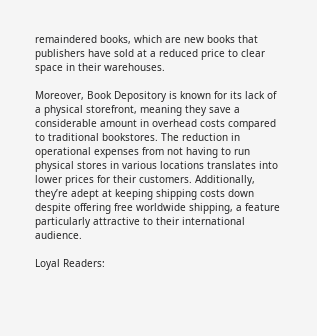remaindered books, which are new books that publishers have sold at a reduced price to clear space in their warehouses.

Moreover, Book Depository is known for its lack of a physical storefront, meaning they save a considerable amount in overhead costs compared to traditional bookstores. The reduction in operational expenses from not having to run physical stores in various locations translates into lower prices for their customers. Additionally, they’re adept at keeping shipping costs down despite offering free worldwide shipping, a feature particularly attractive to their international audience.

Loyal Readers: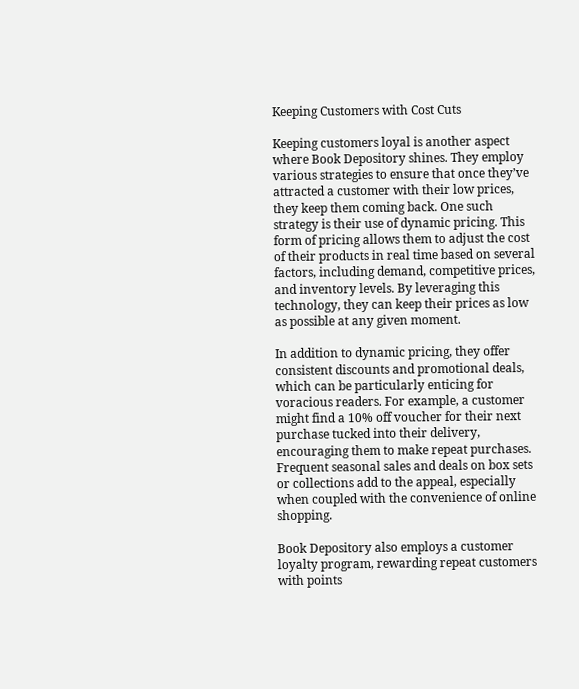Keeping Customers with Cost Cuts

Keeping customers loyal is another aspect where Book Depository shines. They employ various strategies to ensure that once they’ve attracted a customer with their low prices, they keep them coming back. One such strategy is their use of dynamic pricing. This form of pricing allows them to adjust the cost of their products in real time based on several factors, including demand, competitive prices, and inventory levels. By leveraging this technology, they can keep their prices as low as possible at any given moment.

In addition to dynamic pricing, they offer consistent discounts and promotional deals, which can be particularly enticing for voracious readers. For example, a customer might find a 10% off voucher for their next purchase tucked into their delivery, encouraging them to make repeat purchases. Frequent seasonal sales and deals on box sets or collections add to the appeal, especially when coupled with the convenience of online shopping.

Book Depository also employs a customer loyalty program, rewarding repeat customers with points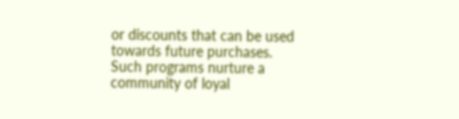or discounts that can be used towards future purchases. Such programs nurture a community of loyal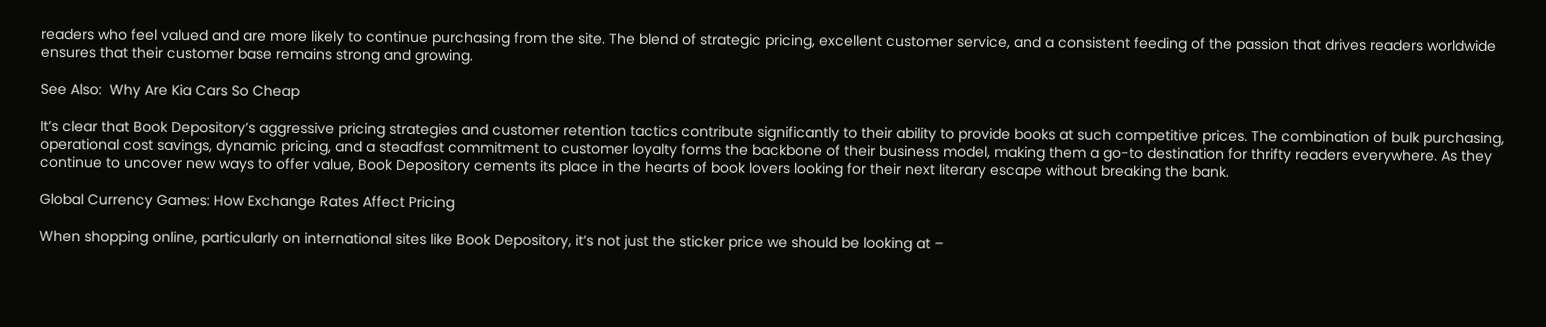readers who feel valued and are more likely to continue purchasing from the site. The blend of strategic pricing, excellent customer service, and a consistent feeding of the passion that drives readers worldwide ensures that their customer base remains strong and growing.

See Also:  Why Are Kia Cars So Cheap

It’s clear that Book Depository’s aggressive pricing strategies and customer retention tactics contribute significantly to their ability to provide books at such competitive prices. The combination of bulk purchasing, operational cost savings, dynamic pricing, and a steadfast commitment to customer loyalty forms the backbone of their business model, making them a go-to destination for thrifty readers everywhere. As they continue to uncover new ways to offer value, Book Depository cements its place in the hearts of book lovers looking for their next literary escape without breaking the bank.

Global Currency Games: How Exchange Rates Affect Pricing

When shopping online, particularly on international sites like Book Depository, it’s not just the sticker price we should be looking at –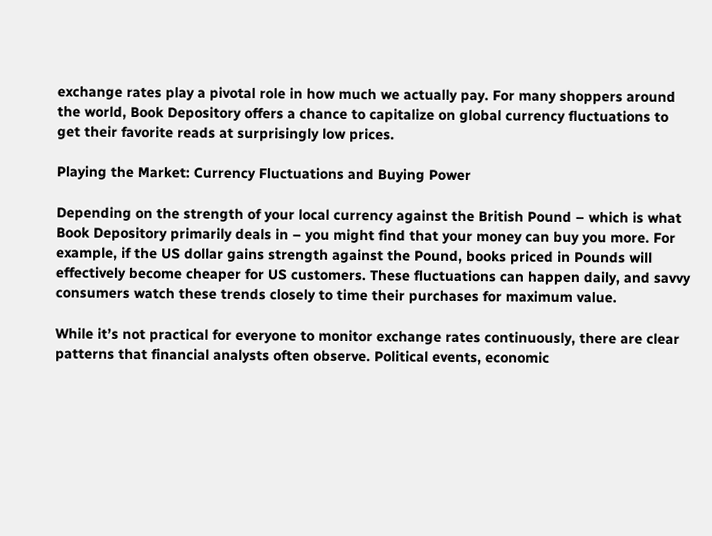exchange rates play a pivotal role in how much we actually pay. For many shoppers around the world, Book Depository offers a chance to capitalize on global currency fluctuations to get their favorite reads at surprisingly low prices.

Playing the Market: Currency Fluctuations and Buying Power

Depending on the strength of your local currency against the British Pound – which is what Book Depository primarily deals in – you might find that your money can buy you more. For example, if the US dollar gains strength against the Pound, books priced in Pounds will effectively become cheaper for US customers. These fluctuations can happen daily, and savvy consumers watch these trends closely to time their purchases for maximum value.

While it’s not practical for everyone to monitor exchange rates continuously, there are clear patterns that financial analysts often observe. Political events, economic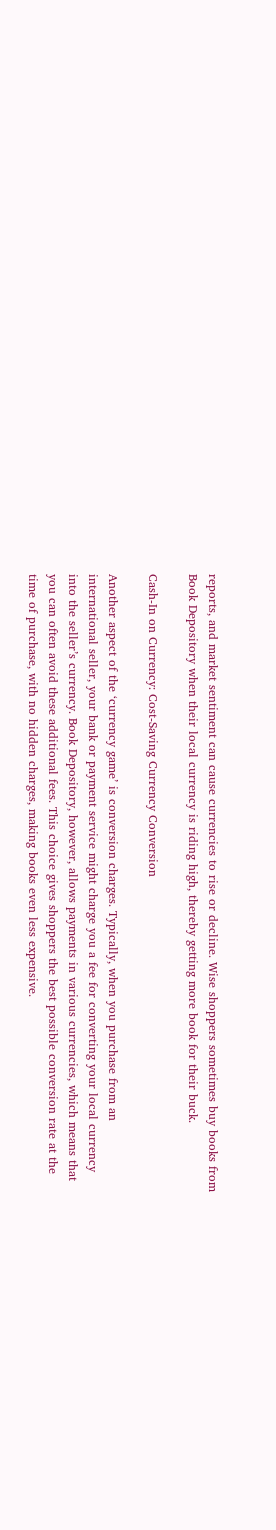reports, and market sentiment can cause currencies to rise or decline. Wise shoppers sometimes buy books from Book Depository when their local currency is riding high, thereby getting more book for their buck.

Cash-In on Currency: Cost-Saving Currency Conversion

Another aspect of the ‘currency game’ is conversion charges. Typically, when you purchase from an international seller, your bank or payment service might charge you a fee for converting your local currency into the seller’s currency. Book Depository, however, allows payments in various currencies, which means that you can often avoid these additional fees. This choice gives shoppers the best possible conversion rate at the time of purchase, with no hidden charges, making books even less expensive.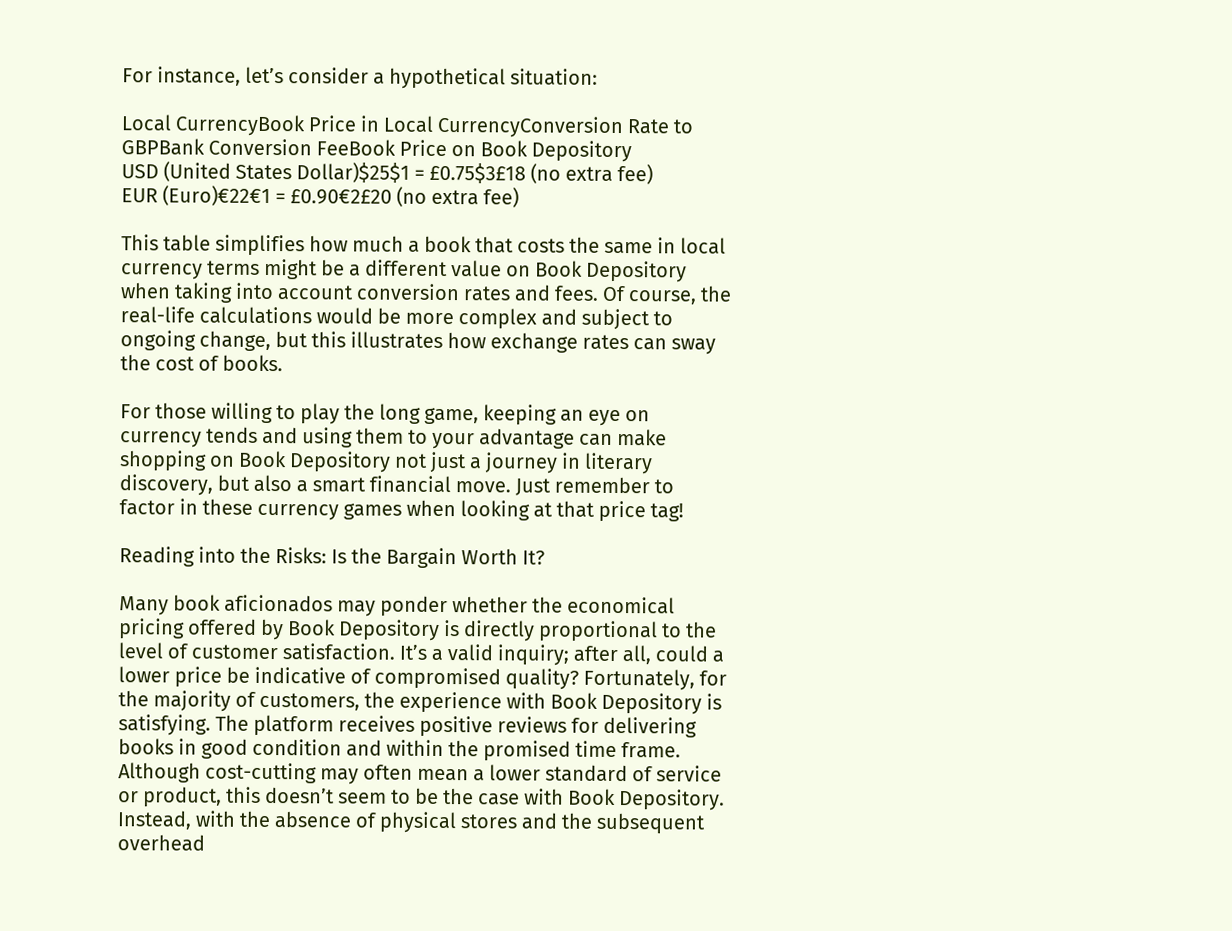For instance, let’s consider a hypothetical situation:

Local CurrencyBook Price in Local CurrencyConversion Rate to GBPBank Conversion FeeBook Price on Book Depository
USD (United States Dollar)$25$1 = £0.75$3£18 (no extra fee)
EUR (Euro)€22€1 = £0.90€2£20 (no extra fee)

This table simplifies how much a book that costs the same in local currency terms might be a different value on Book Depository when taking into account conversion rates and fees. Of course, the real-life calculations would be more complex and subject to ongoing change, but this illustrates how exchange rates can sway the cost of books.

For those willing to play the long game, keeping an eye on currency tends and using them to your advantage can make shopping on Book Depository not just a journey in literary discovery, but also a smart financial move. Just remember to factor in these currency games when looking at that price tag!

Reading into the Risks: Is the Bargain Worth It?

Many book aficionados may ponder whether the economical pricing offered by Book Depository is directly proportional to the level of customer satisfaction. It’s a valid inquiry; after all, could a lower price be indicative of compromised quality? Fortunately, for the majority of customers, the experience with Book Depository is satisfying. The platform receives positive reviews for delivering books in good condition and within the promised time frame. Although cost-cutting may often mean a lower standard of service or product, this doesn’t seem to be the case with Book Depository. Instead, with the absence of physical stores and the subsequent overhead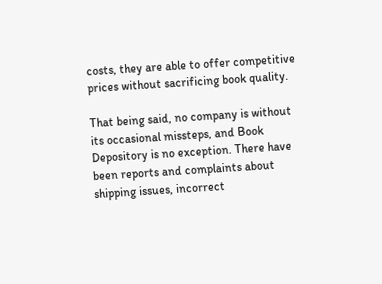costs, they are able to offer competitive prices without sacrificing book quality.

That being said, no company is without its occasional missteps, and Book Depository is no exception. There have been reports and complaints about shipping issues, incorrect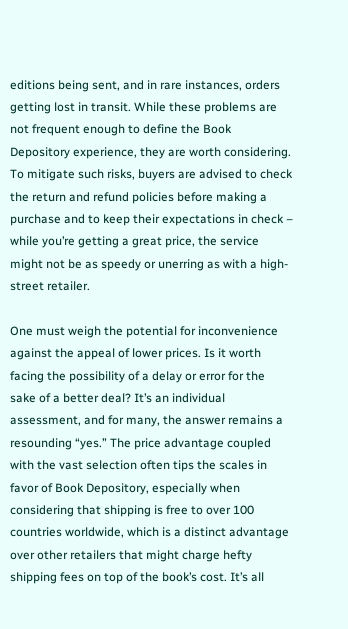editions being sent, and in rare instances, orders getting lost in transit. While these problems are not frequent enough to define the Book Depository experience, they are worth considering. To mitigate such risks, buyers are advised to check the return and refund policies before making a purchase and to keep their expectations in check – while you’re getting a great price, the service might not be as speedy or unerring as with a high-street retailer.

One must weigh the potential for inconvenience against the appeal of lower prices. Is it worth facing the possibility of a delay or error for the sake of a better deal? It’s an individual assessment, and for many, the answer remains a resounding “yes.” The price advantage coupled with the vast selection often tips the scales in favor of Book Depository, especially when considering that shipping is free to over 100 countries worldwide, which is a distinct advantage over other retailers that might charge hefty shipping fees on top of the book’s cost. It’s all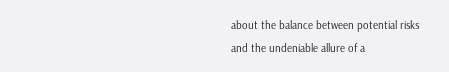about the balance between potential risks and the undeniable allure of a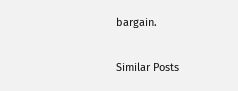bargain.

Similar Posts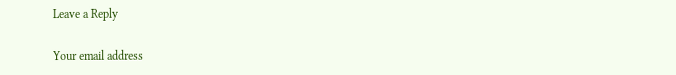Leave a Reply

Your email address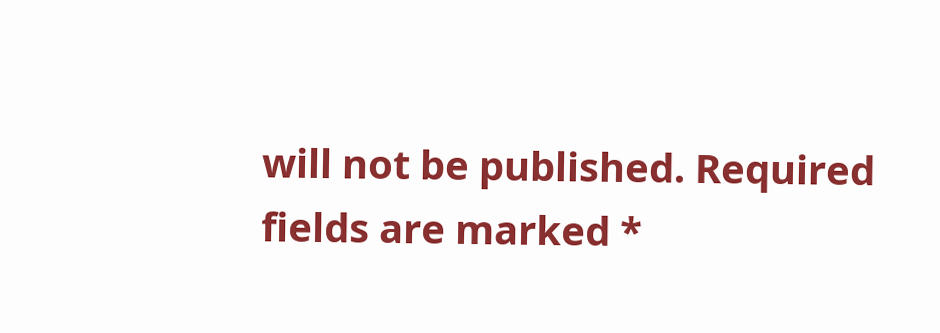will not be published. Required fields are marked *